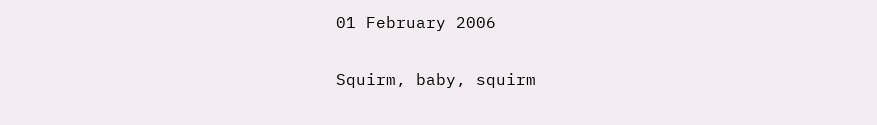01 February 2006

Squirm, baby, squirm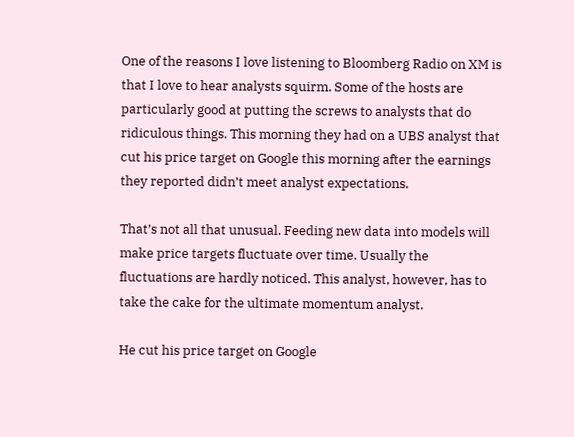One of the reasons I love listening to Bloomberg Radio on XM is that I love to hear analysts squirm. Some of the hosts are particularly good at putting the screws to analysts that do ridiculous things. This morning they had on a UBS analyst that cut his price target on Google this morning after the earnings they reported didn’t meet analyst expectations.

That’s not all that unusual. Feeding new data into models will make price targets fluctuate over time. Usually the fluctuations are hardly noticed. This analyst, however, has to take the cake for the ultimate momentum analyst.

He cut his price target on Google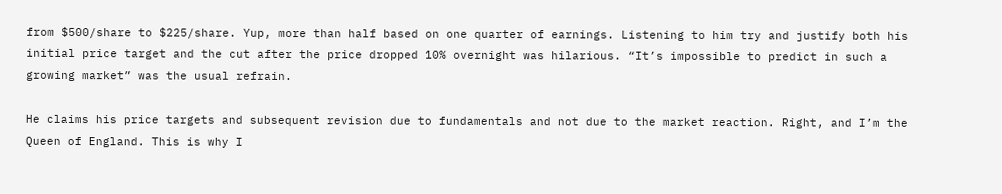from $500/share to $225/share. Yup, more than half based on one quarter of earnings. Listening to him try and justify both his initial price target and the cut after the price dropped 10% overnight was hilarious. “It’s impossible to predict in such a growing market” was the usual refrain.

He claims his price targets and subsequent revision due to fundamentals and not due to the market reaction. Right, and I’m the Queen of England. This is why I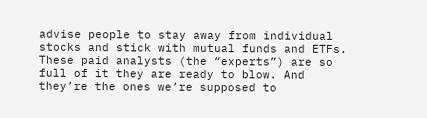advise people to stay away from individual stocks and stick with mutual funds and ETFs. These paid analysts (the “experts”) are so full of it they are ready to blow. And they’re the ones we’re supposed to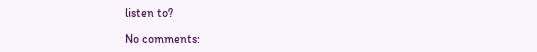listen to?

No comments: